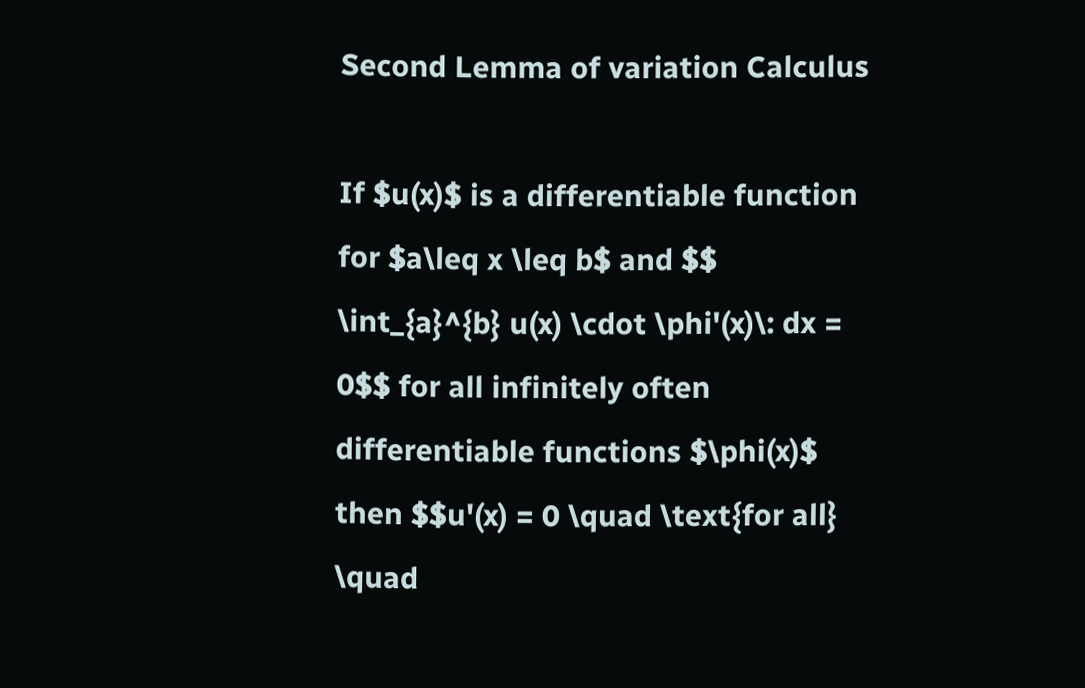Second Lemma of variation Calculus

If $u(x)$ is a differentiable function for $a\leq x \leq b$ and $$ \int_{a}^{b} u(x) \cdot \phi'(x)\: dx = 0$$ for all infinitely often differentiable functions $\phi(x)$ then $$u'(x) = 0 \quad \text{for all} \quad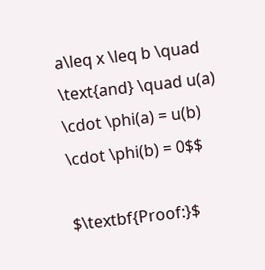a\leq x \leq b \quad \text{and} \quad u(a) \cdot \phi(a) = u(b) \cdot \phi(b) = 0$$

$\textbf{Proof:}$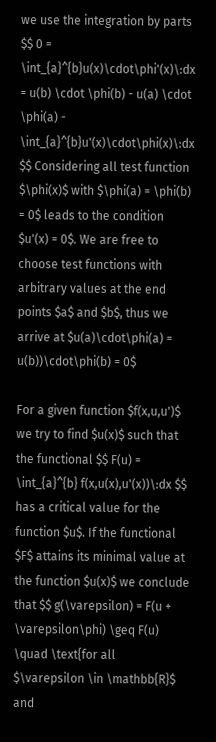we use the integration by parts $$ 0 = \int_{a}^{b}u(x)\cdot\phi'(x)\:dx = u(b) \cdot \phi(b) - u(a) \cdot \phi(a) - \int_{a}^{b}u'(x)\cdot\phi(x)\:dx $$ Considering all test function $\phi(x)$ with $\phi(a) = \phi(b) = 0$ leads to the condition $u'(x) = 0$. We are free to choose test functions with arbitrary values at the end points $a$ and $b$, thus we arrive at $u(a)\cdot\phi(a) = u(b))\cdot\phi(b) = 0$

For a given function $f(x,u,u')$ we try to find $u(x)$ such that the functional $$ F(u) = \int_{a}^{b} f(x,u(x),u'(x))\:dx $$ has a critical value for the function $u$. If the functional $F$ attains its minimal value at the function $u(x)$ we conclude that $$ g(\varepsilon) = F(u + \varepsilon\phi) \geq F(u) \quad \text{for all $\varepsilon \in \mathbb{R}$ and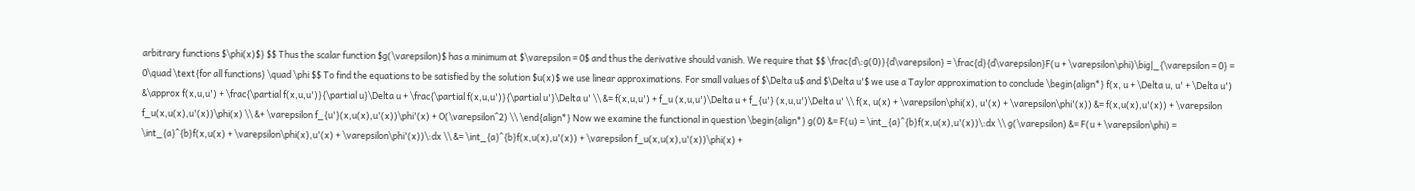arbitrary functions $\phi(x)$} $$ Thus the scalar function $g(\varepsilon)$ has a minimum at $\varepsilon = 0$ and thus the derivative should vanish. We require that $$ \frac{d\:g(0)}{d\varepsilon} = \frac{d}{d\varepsilon}F(u + \varepsilon\phi)\big|_{\varepsilon = 0} = 0\quad \text{for all functions} \quad \phi $$ To find the equations to be satisfied by the solution $u(x)$ we use linear approximations. For small values of $\Delta u$ and $\Delta u'$ we use a Taylor approximation to conclude \begin{align*} f(x, u + \Delta u, u' + \Delta u') &\approx f(x,u,u') + \frac{\partial f(x,u,u')}{\partial u}\Delta u + \frac{\partial f(x,u,u')}{\partial u'}\Delta u' \\ &= f(x,u,u') + f_u (x,u,u')\Delta u + f_{u'} (x,u,u')\Delta u' \\ f(x, u(x) + \varepsilon\phi(x), u'(x) + \varepsilon\phi'(x)) &= f(x,u(x),u'(x)) + \varepsilon f_u(x,u(x),u'(x))\phi(x) \\ &+ \varepsilon f_{u'}(x,u(x),u'(x))\phi'(x) + O(\varepsilon^2) \\ \end{align*} Now we examine the functional in question \begin{align*} g(0) &= F(u) = \int_{a}^{b}f(x,u(x),u'(x))\:dx \\ g(\varepsilon) &= F(u + \varepsilon\phi) = \int_{a}^{b}f(x,u(x) + \varepsilon\phi(x),u'(x) + \varepsilon\phi'(x))\:dx \\ &= \int_{a}^{b}f(x,u(x),u'(x)) + \varepsilon f_u(x,u(x),u'(x))\phi(x) +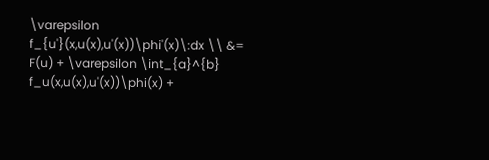\varepsilon f_{u'}(x,u(x),u'(x))\phi'(x)\:dx \\ &= F(u) + \varepsilon \int_{a}^{b} f_u(x,u(x),u'(x))\phi(x) +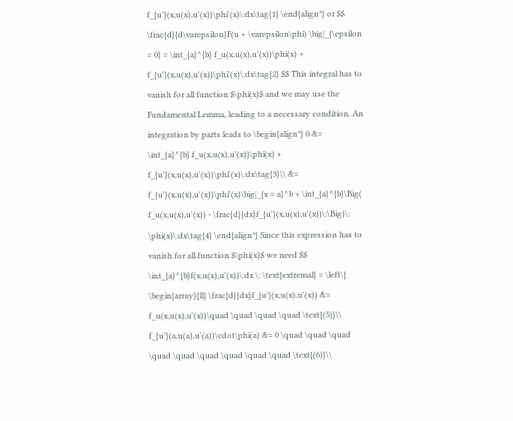f_{u'}(x,u(x),u'(x))\phi'(x)\:dx\tag{1} \end{align*} or $$ \frac{d}{d\varepsilon}F(u + \varepsilon\phi) \big|_{\epsilon = 0} = \int_{a}^{b} f_u(x,u(x),u'(x))\phi(x) + f_{u'}(x,u(x),u'(x))\phi'(x)\:dx\tag{2} $$ This integral has to vanish for all function $\phi(x)$ and we may use the Fundamental Lemma, leading to a necessary condition. An integration by parts leads to \begin{align*} 0 &= \int_{a}^{b} f_u(x,u(x),u'(x))\phi(x) + f_{u'}(x,u(x),u'(x))\phi'(x)\:dx\tag{3}\\ &= f_{u'}(x,u(x),u'(x))\phi'(x)\big|_{x = a}^b + \int_{a}^{b}\Big( f_u(x,u(x),u'(x)) - \frac{d}{dx}f_{u'}(x,u(x),u'(x))\:\Big)\: \phi(x)\:dx\tag{4} \end{align*} Since this expression has to vanish for all function $\phi(x)$ we need $$ \int_{a}^{b}f(x,u(x),u'(x))\:dx \: \text{extremal} = \left\{ \begin{array}{ll} \frac{d}{dx}f_{u'}(x,u(x),u'(x)) &= f_u(x,u(x),u'(x))\quad \quad \quad \quad \text{(5)}\\ f_{u'}(a,u(a),u'(a))\cdot\phi(a) &= 0 \quad \quad \quad \quad \quad \quad \quad \quad \quad \text{(6)}\\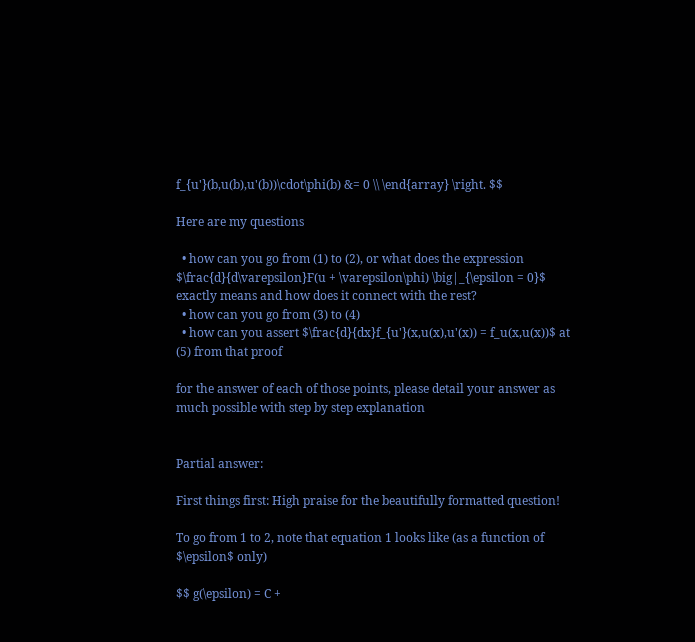f_{u'}(b,u(b),u'(b))\cdot\phi(b) &= 0 \\ \end{array} \right. $$

Here are my questions

  • how can you go from (1) to (2), or what does the expression $\frac{d}{d\varepsilon}F(u + \varepsilon\phi) \big|_{\epsilon = 0}$ exactly means and how does it connect with the rest?
  • how can you go from (3) to (4)
  • how can you assert $\frac{d}{dx}f_{u'}(x,u(x),u'(x)) = f_u(x,u(x))$ at (5) from that proof

for the answer of each of those points, please detail your answer as much possible with step by step explanation


Partial answer:

First things first: High praise for the beautifully formatted question!

To go from 1 to 2, note that equation 1 looks like (as a function of $\epsilon$ only)

$$ g(\epsilon) = C +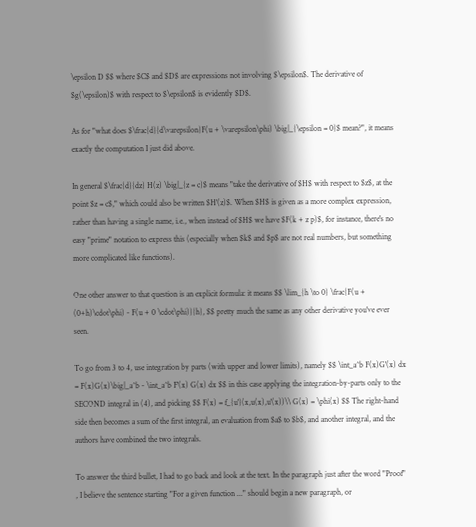\epsilon D $$ where $C$ and $D$ are expressions not involving $\epsilon$. The derivative of $g(\epsilon)$ with respect to $\epsilon$ is evidently $D$.

As for "what does $\frac{d}{d\varepsilon}F(u + \varepsilon\phi) \big|_{\epsilon = 0}$ mean?", it means exactly the computation I just did above.

In general $\frac{d}{dz} H(z) \big|_{z = c}$ means "take the derivative of $H$ with respect to $z$, at the point $z = c$," which could also be written $H'(z)$. When $H$ is given as a more complex expression, rather than having a single name, i.e., when instead of $H$ we have $F(k + z p)$, for instance, there's no easy "prime" notation to express this (especially when $k$ and $p$ are not real numbers, but something more complicated like functions).

One other answer to that question is an explicit formula: it means $$ \lim_{h \to 0} \frac{F(u + (0+h)\cdot\phi) - F(u + 0 \cdot\phi)}{h}, $$ pretty much the same as any other derivative you've ever seen.

To go from 3 to 4, use integration by parts (with upper and lower limits), namely $$ \int_a^b F(x)G'(x) dx = F(x)G(x)\big|_a^b - \int_a^b F'(x) G(x) dx $$ in this case applying the integration-by-parts only to the SECOND integral in (4), and picking $$ F(x) = f_{u'}(x,u(x),u'(x))\\ G(x) = \phi(x) $$ The right-hand side then becomes a sum of the first integral, an evaluation from $a$ to $b$, and another integral, and the authors have combined the two integrals.

To answer the third bullet, I had to go back and look at the text. In the paragraph just after the word "Proof" , I believe the sentence starting "For a given function ..." should begin a new paragraph, or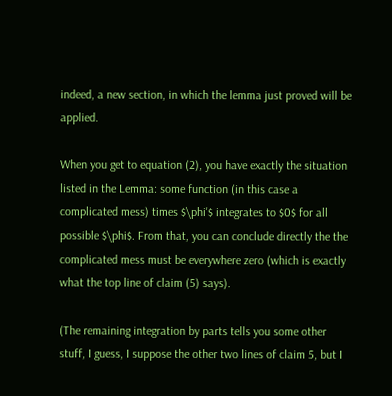indeed, a new section, in which the lemma just proved will be applied.

When you get to equation (2), you have exactly the situation listed in the Lemma: some function (in this case a complicated mess) times $\phi'$ integrates to $0$ for all possible $\phi$. From that, you can conclude directly the the complicated mess must be everywhere zero (which is exactly what the top line of claim (5) says).

(The remaining integration by parts tells you some other stuff, I guess, I suppose the other two lines of claim 5, but I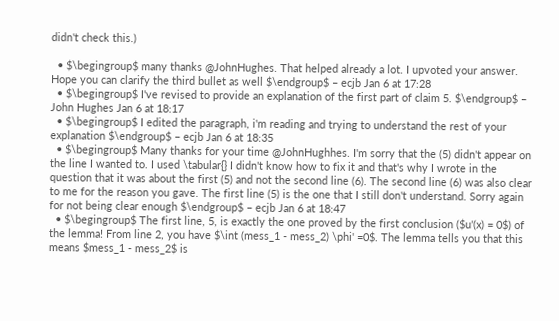didn't check this.)

  • $\begingroup$ many thanks @JohnHughes. That helped already a lot. I upvoted your answer. Hope you can clarify the third bullet as well $\endgroup$ – ecjb Jan 6 at 17:28
  • $\begingroup$ I've revised to provide an explanation of the first part of claim 5. $\endgroup$ – John Hughes Jan 6 at 18:17
  • $\begingroup$ I edited the paragraph, i'm reading and trying to understand the rest of your explanation $\endgroup$ – ecjb Jan 6 at 18:35
  • $\begingroup$ Many thanks for your time @JohnHughhes. I'm sorry that the (5) didn't appear on the line I wanted to. I used \tabular{} I didn't know how to fix it and that's why I wrote in the question that it was about the first (5) and not the second line (6). The second line (6) was also clear to me for the reason you gave. The first line (5) is the one that I still don't understand. Sorry again for not being clear enough $\endgroup$ – ecjb Jan 6 at 18:47
  • $\begingroup$ The first line, 5, is exactly the one proved by the first conclusion ($u'(x) = 0$) of the lemma! From line 2, you have $\int (mess_1 - mess_2) \phi' =0$. The lemma tells you that this means $mess_1 - mess_2$ is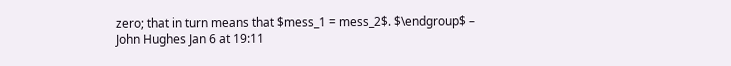zero; that in turn means that $mess_1 = mess_2$. $\endgroup$ – John Hughes Jan 6 at 19:11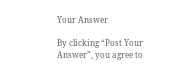Your Answer

By clicking “Post Your Answer”, you agree to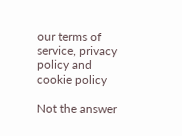our terms of service, privacy policy and cookie policy

Not the answer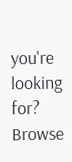you're looking for? Browse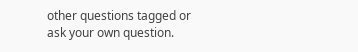other questions tagged or ask your own question.